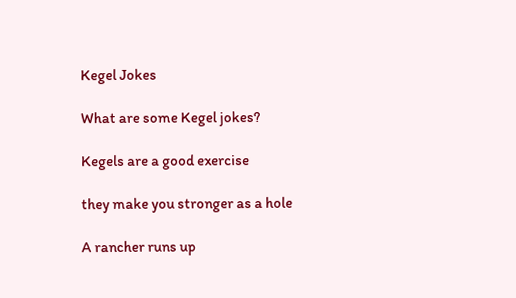Kegel Jokes

What are some Kegel jokes?

Kegels are a good exercise

they make you stronger as a hole

A rancher runs up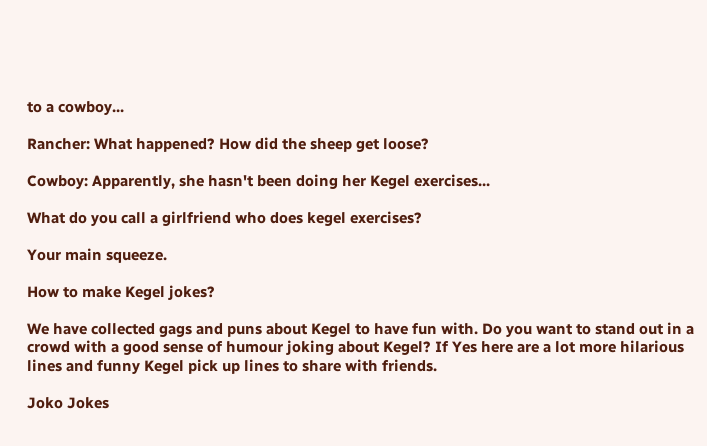to a cowboy...

Rancher: What happened? How did the sheep get loose?

Cowboy: Apparently, she hasn't been doing her Kegel exercises...

What do you call a girlfriend who does kegel exercises?

Your main squeeze.

How to make Kegel jokes?

We have collected gags and puns about Kegel to have fun with. Do you want to stand out in a crowd with a good sense of humour joking about Kegel? If Yes here are a lot more hilarious lines and funny Kegel pick up lines to share with friends.

Joko Jokes